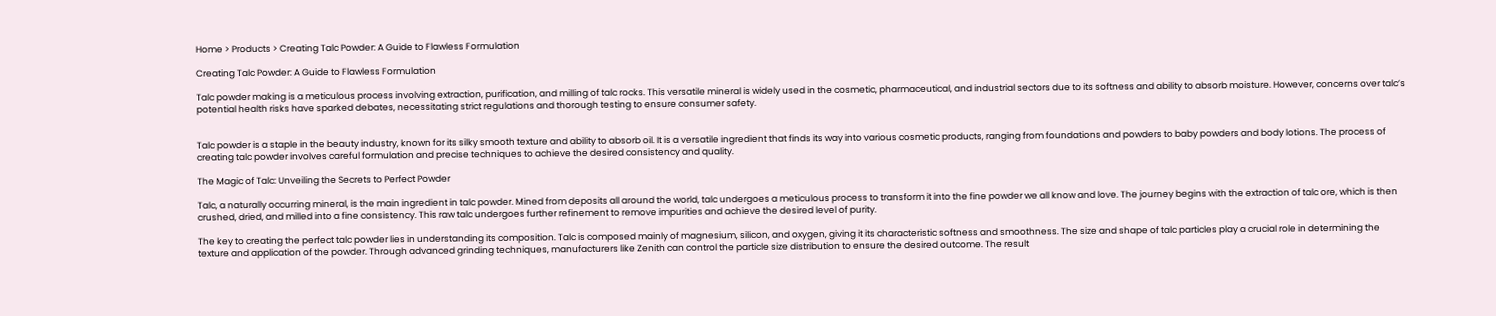Home > Products > Creating Talc Powder: A Guide to Flawless Formulation

Creating Talc Powder: A Guide to Flawless Formulation

Talc powder making is a meticulous process involving extraction, purification, and milling of talc rocks. This versatile mineral is widely used in the cosmetic, pharmaceutical, and industrial sectors due to its softness and ability to absorb moisture. However, concerns over talc’s potential health risks have sparked debates, necessitating strict regulations and thorough testing to ensure consumer safety.


Talc powder is a staple in the beauty industry, known for its silky smooth texture and ability to absorb oil. It is a versatile ingredient that finds its way into various cosmetic products, ranging from foundations and powders to baby powders and body lotions. The process of creating talc powder involves careful formulation and precise techniques to achieve the desired consistency and quality.

The Magic of Talc: Unveiling the Secrets to Perfect Powder

Talc, a naturally occurring mineral, is the main ingredient in talc powder. Mined from deposits all around the world, talc undergoes a meticulous process to transform it into the fine powder we all know and love. The journey begins with the extraction of talc ore, which is then crushed, dried, and milled into a fine consistency. This raw talc undergoes further refinement to remove impurities and achieve the desired level of purity.

The key to creating the perfect talc powder lies in understanding its composition. Talc is composed mainly of magnesium, silicon, and oxygen, giving it its characteristic softness and smoothness. The size and shape of talc particles play a crucial role in determining the texture and application of the powder. Through advanced grinding techniques, manufacturers like Zenith can control the particle size distribution to ensure the desired outcome. The result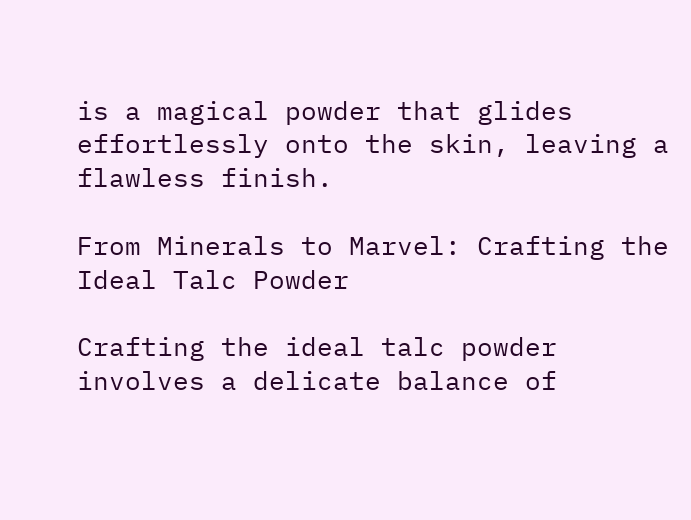is a magical powder that glides effortlessly onto the skin, leaving a flawless finish.

From Minerals to Marvel: Crafting the Ideal Talc Powder

Crafting the ideal talc powder involves a delicate balance of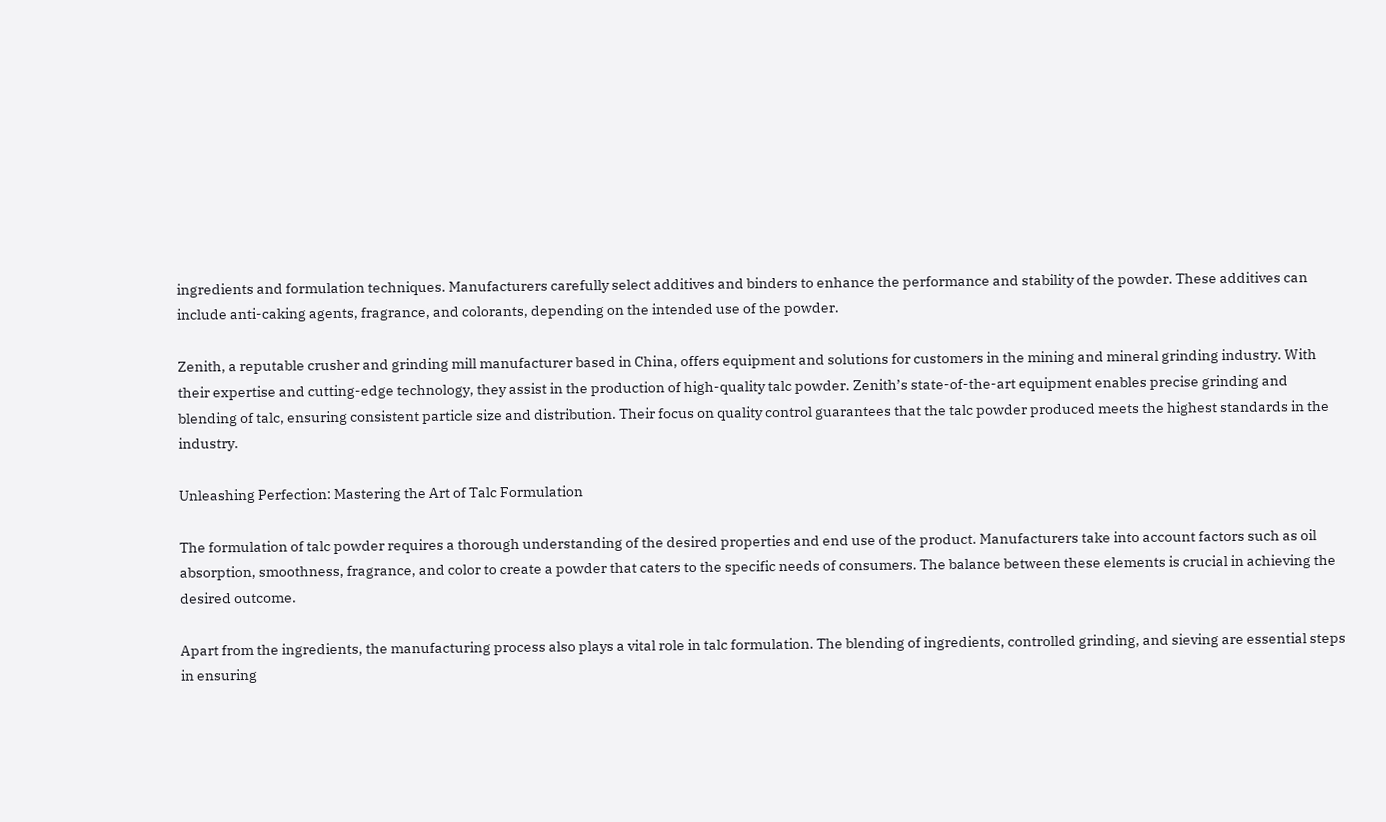ingredients and formulation techniques. Manufacturers carefully select additives and binders to enhance the performance and stability of the powder. These additives can include anti-caking agents, fragrance, and colorants, depending on the intended use of the powder.

Zenith, a reputable crusher and grinding mill manufacturer based in China, offers equipment and solutions for customers in the mining and mineral grinding industry. With their expertise and cutting-edge technology, they assist in the production of high-quality talc powder. Zenith’s state-of-the-art equipment enables precise grinding and blending of talc, ensuring consistent particle size and distribution. Their focus on quality control guarantees that the talc powder produced meets the highest standards in the industry.

Unleashing Perfection: Mastering the Art of Talc Formulation

The formulation of talc powder requires a thorough understanding of the desired properties and end use of the product. Manufacturers take into account factors such as oil absorption, smoothness, fragrance, and color to create a powder that caters to the specific needs of consumers. The balance between these elements is crucial in achieving the desired outcome.

Apart from the ingredients, the manufacturing process also plays a vital role in talc formulation. The blending of ingredients, controlled grinding, and sieving are essential steps in ensuring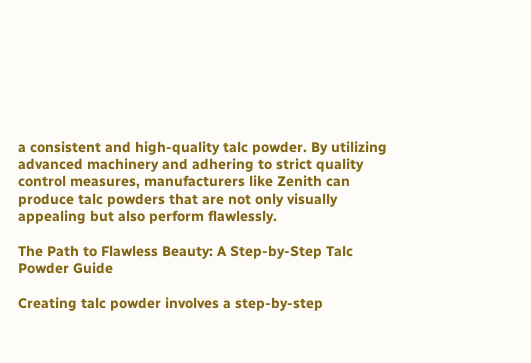a consistent and high-quality talc powder. By utilizing advanced machinery and adhering to strict quality control measures, manufacturers like Zenith can produce talc powders that are not only visually appealing but also perform flawlessly.

The Path to Flawless Beauty: A Step-by-Step Talc Powder Guide

Creating talc powder involves a step-by-step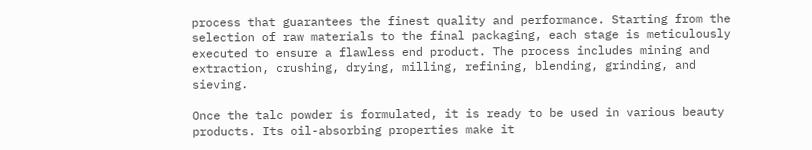process that guarantees the finest quality and performance. Starting from the selection of raw materials to the final packaging, each stage is meticulously executed to ensure a flawless end product. The process includes mining and extraction, crushing, drying, milling, refining, blending, grinding, and sieving.

Once the talc powder is formulated, it is ready to be used in various beauty products. Its oil-absorbing properties make it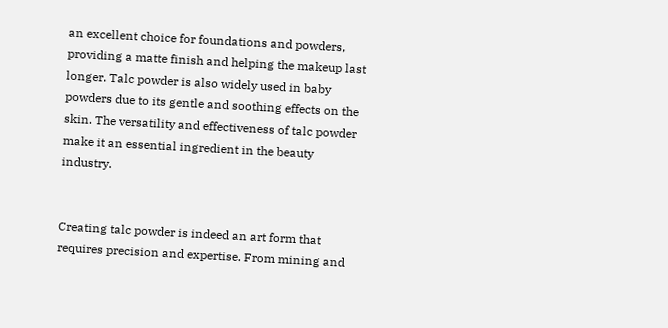an excellent choice for foundations and powders, providing a matte finish and helping the makeup last longer. Talc powder is also widely used in baby powders due to its gentle and soothing effects on the skin. The versatility and effectiveness of talc powder make it an essential ingredient in the beauty industry.


Creating talc powder is indeed an art form that requires precision and expertise. From mining and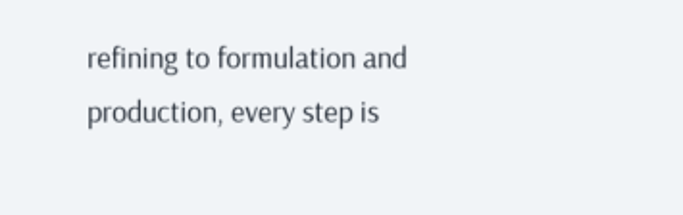refining to formulation and production, every step is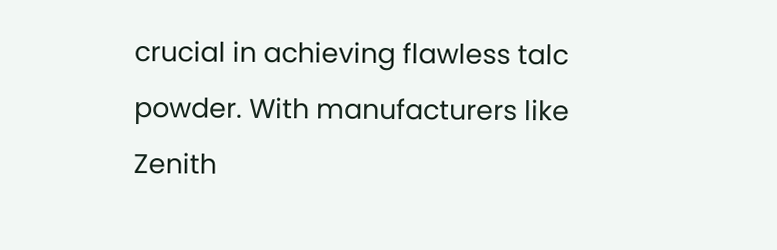crucial in achieving flawless talc powder. With manufacturers like Zenith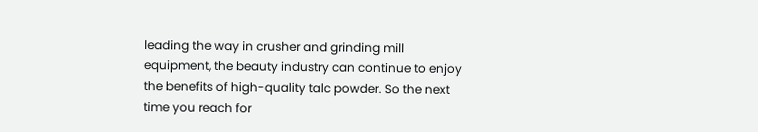leading the way in crusher and grinding mill equipment, the beauty industry can continue to enjoy the benefits of high-quality talc powder. So the next time you reach for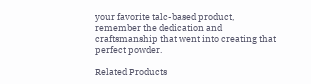your favorite talc-based product, remember the dedication and craftsmanship that went into creating that perfect powder.

Related Products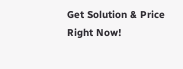Get Solution & Price Right Now!